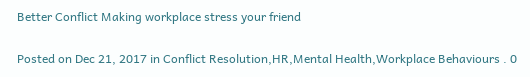Better Conflict Making workplace stress your friend

Posted on Dec 21, 2017 in Conflict Resolution,HR,Mental Health,Workplace Behaviours . 0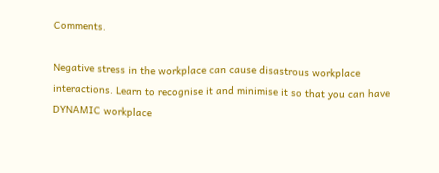Comments.

Negative stress in the workplace can cause disastrous workplace interactions. Learn to recognise it and minimise it so that you can have DYNAMIC workplace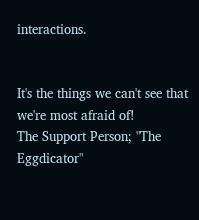interactions.


It's the things we can't see that we're most afraid of!
The Support Person; "The Eggdicator"